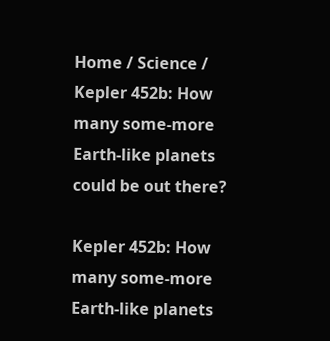Home / Science / Kepler 452b: How many some-more Earth-like planets could be out there?

Kepler 452b: How many some-more Earth-like planets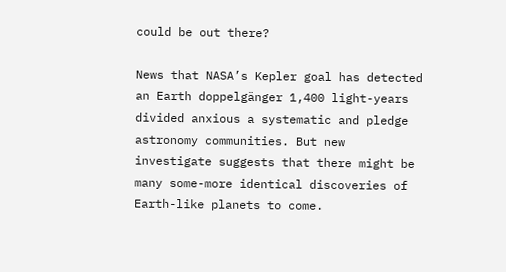could be out there?

News that NASA’s Kepler goal has detected an Earth doppelgänger 1,400 light-years divided anxious a systematic and pledge astronomy communities. But new investigate suggests that there might be many some-more identical discoveries of Earth-like planets to come.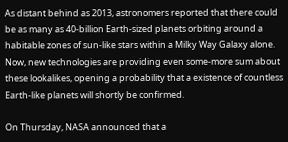As distant behind as 2013, astronomers reported that there could be as many as 40-billion Earth-sized planets orbiting around a habitable zones of sun-like stars within a Milky Way Galaxy alone. Now, new technologies are providing even some-more sum about these lookalikes, opening a probability that a existence of countless Earth-like planets will shortly be confirmed.

On Thursday, NASA announced that a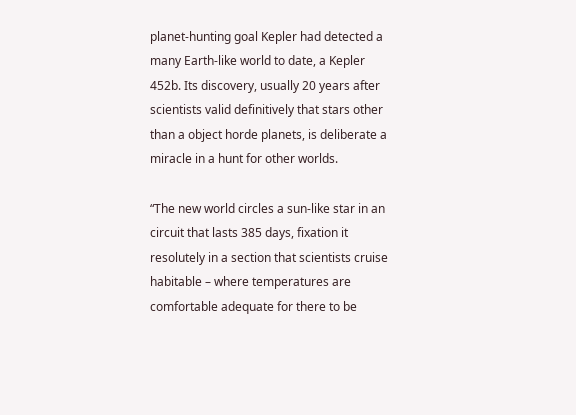planet-hunting goal Kepler had detected a many Earth-like world to date, a Kepler 452b. Its discovery, usually 20 years after scientists valid definitively that stars other than a object horde planets, is deliberate a miracle in a hunt for other worlds.

“The new world circles a sun-like star in an circuit that lasts 385 days, fixation it resolutely in a section that scientists cruise habitable – where temperatures are comfortable adequate for there to be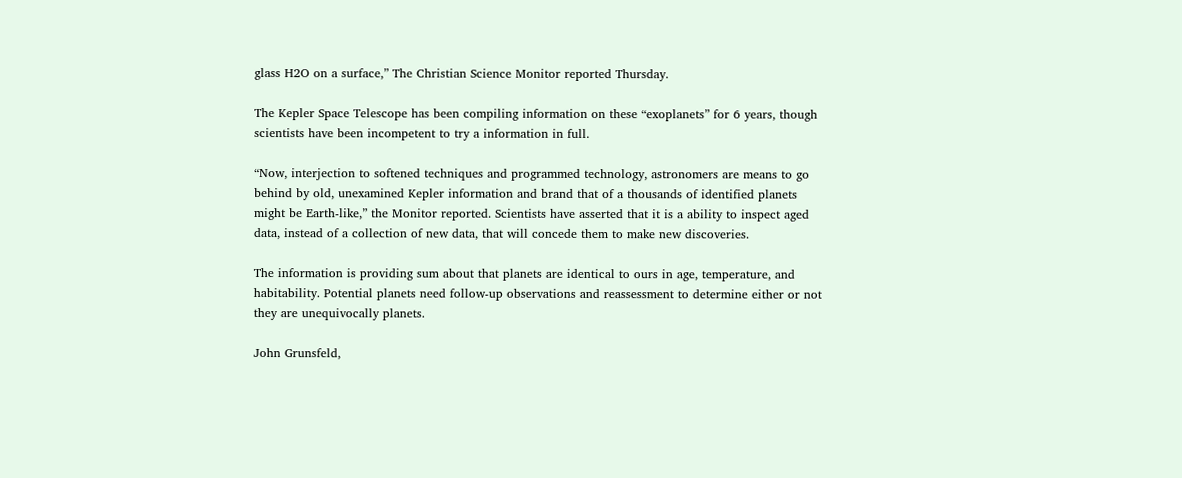glass H2O on a surface,” The Christian Science Monitor reported Thursday.

The Kepler Space Telescope has been compiling information on these “exoplanets” for 6 years, though scientists have been incompetent to try a information in full.

“Now, interjection to softened techniques and programmed technology, astronomers are means to go behind by old, unexamined Kepler information and brand that of a thousands of identified planets might be Earth-like,” the Monitor reported. Scientists have asserted that it is a ability to inspect aged data, instead of a collection of new data, that will concede them to make new discoveries.

The information is providing sum about that planets are identical to ours in age, temperature, and habitability. Potential planets need follow-up observations and reassessment to determine either or not they are unequivocally planets.

John Grunsfeld,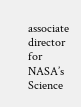associate director for NASA’s Science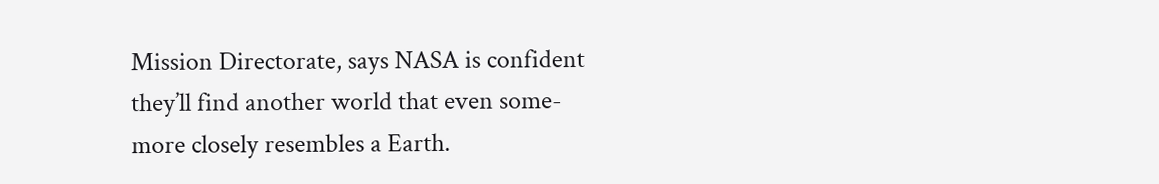Mission Directorate, says NASA is confident they’ll find another world that even some-more closely resembles a Earth.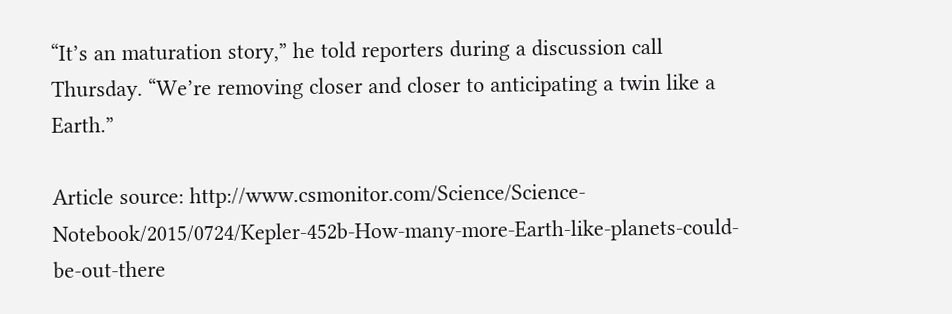“It’s an maturation story,” he told reporters during a discussion call Thursday. “We’re removing closer and closer to anticipating a twin like a Earth.”

Article source: http://www.csmonitor.com/Science/Science-Notebook/2015/0724/Kepler-452b-How-many-more-Earth-like-planets-could-be-out-there